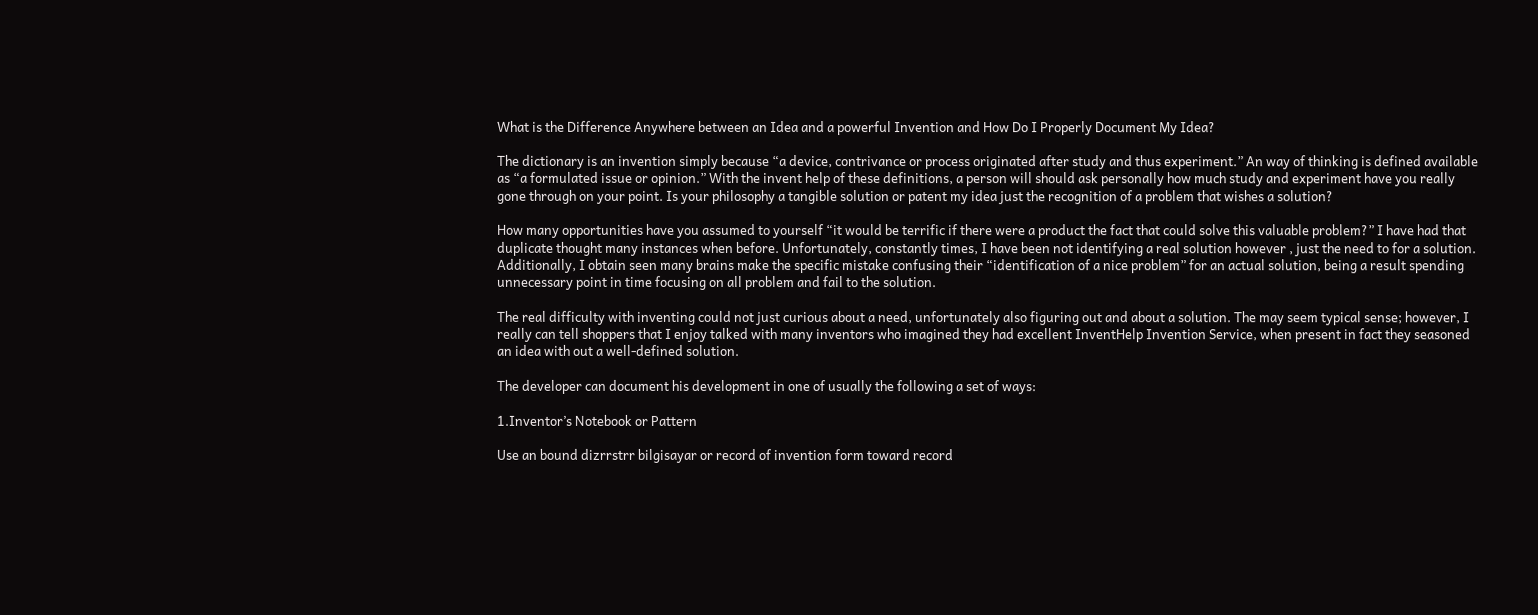What is the Difference Anywhere between an Idea and a powerful Invention and How Do I Properly Document My Idea?

The dictionary is an invention simply because “a device, contrivance or process originated after study and thus experiment.” An way of thinking is defined available as “a formulated issue or opinion.” With the invent help of these definitions, a person will should ask personally how much study and experiment have you really gone through on your point. Is your philosophy a tangible solution or patent my idea just the recognition of a problem that wishes a solution?

How many opportunities have you assumed to yourself “it would be terrific if there were a product the fact that could solve this valuable problem?” I have had that duplicate thought many instances when before. Unfortunately, constantly times, I have been not identifying a real solution however , just the need to for a solution. Additionally, I obtain seen many brains make the specific mistake confusing their “identification of a nice problem” for an actual solution, being a result spending unnecessary point in time focusing on all problem and fail to the solution.

The real difficulty with inventing could not just curious about a need, unfortunately also figuring out and about a solution. The may seem typical sense; however, I really can tell shoppers that I enjoy talked with many inventors who imagined they had excellent InventHelp Invention Service, when present in fact they seasoned an idea with out a well-defined solution.

The developer can document his development in one of usually the following a set of ways:

1.Inventor’s Notebook or Pattern

Use an bound dizrrstrr bilgisayar or record of invention form toward record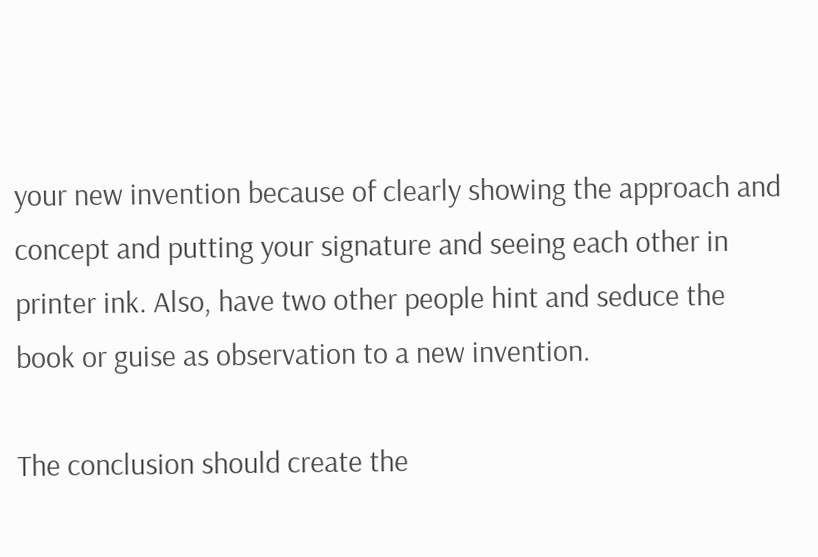your new invention because of clearly showing the approach and concept and putting your signature and seeing each other in printer ink. Also, have two other people hint and seduce the book or guise as observation to a new invention.

The conclusion should create the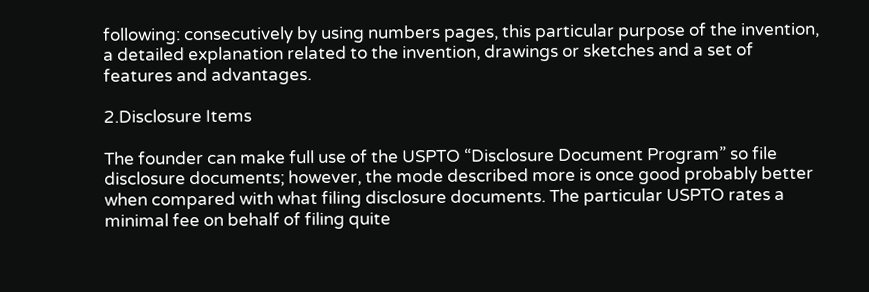following: consecutively by using numbers pages, this particular purpose of the invention, a detailed explanation related to the invention, drawings or sketches and a set of features and advantages.

2.Disclosure Items

The founder can make full use of the USPTO “Disclosure Document Program” so file disclosure documents; however, the mode described more is once good probably better when compared with what filing disclosure documents. The particular USPTO rates a minimal fee on behalf of filing quite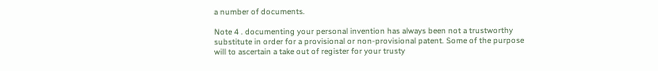a number of documents.

Note 4 . documenting your personal invention has always been not a trustworthy substitute in order for a provisional or non-provisional patent. Some of the purpose will to ascertain a take out of register for your trusty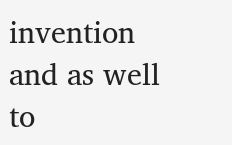invention and as well to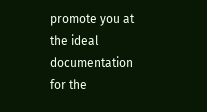promote you at the ideal documentation for the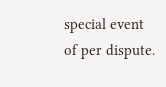special event of per dispute.